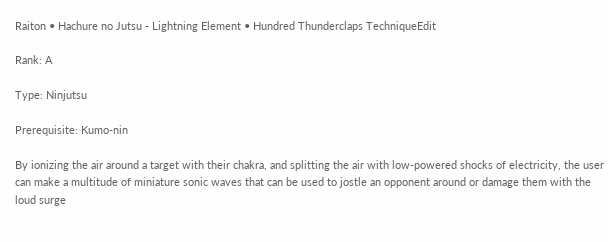Raiton • Hachure no Jutsu - Lightning Element • Hundred Thunderclaps TechniqueEdit

Rank: A

Type: Ninjutsu

Prerequisite: Kumo-nin

By ionizing the air around a target with their chakra, and splitting the air with low-powered shocks of electricity, the user can make a multitude of miniature sonic waves that can be used to jostle an opponent around or damage them with the loud surge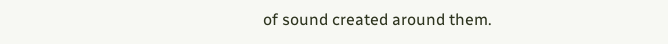of sound created around them.